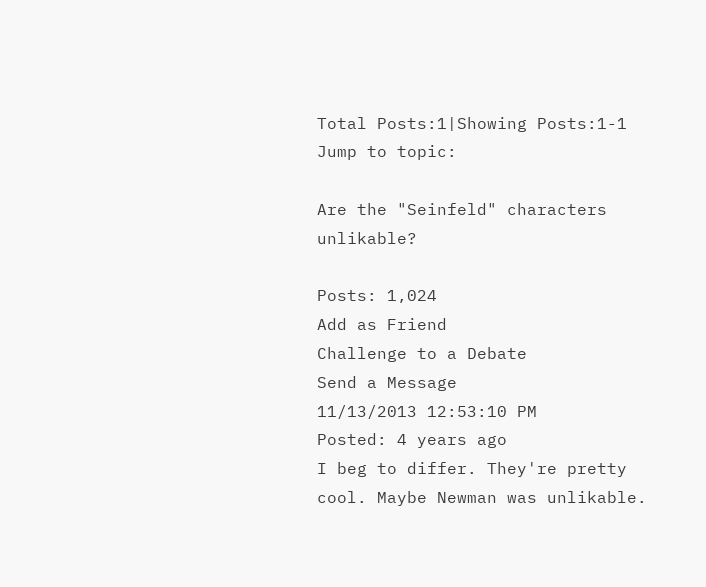Total Posts:1|Showing Posts:1-1
Jump to topic:

Are the "Seinfeld" characters unlikable?

Posts: 1,024
Add as Friend
Challenge to a Debate
Send a Message
11/13/2013 12:53:10 PM
Posted: 4 years ago
I beg to differ. They're pretty cool. Maybe Newman was unlikable.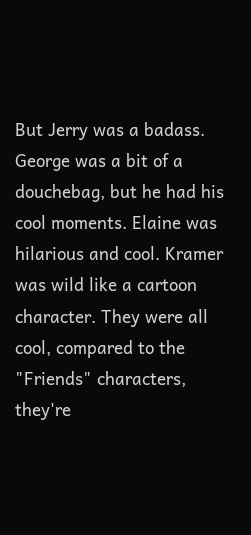But Jerry was a badass. George was a bit of a douchebag, but he had his cool moments. Elaine was hilarious and cool. Kramer was wild like a cartoon character. They were all cool, compared to the "Friends" characters, they're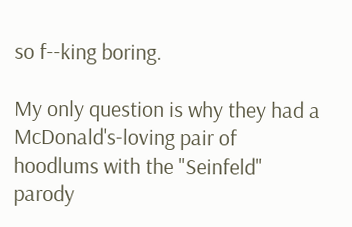so f--king boring.

My only question is why they had a McDonald's-loving pair of hoodlums with the "Seinfeld" parody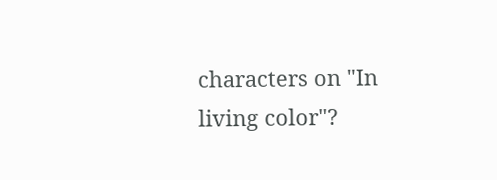characters on "In living color"?